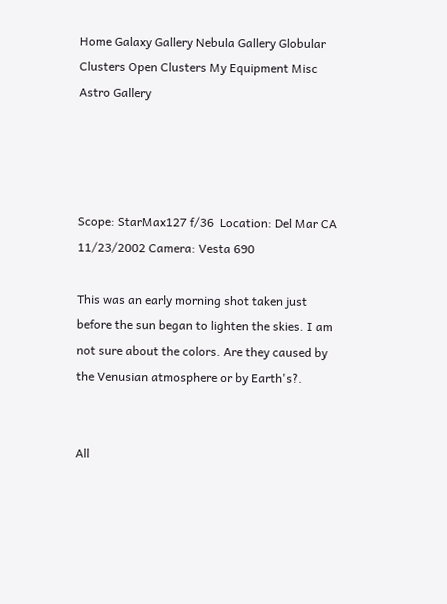Home Galaxy Gallery Nebula Gallery Globular Clusters Open Clusters My Equipment Misc Astro Gallery




Scope: StarMax127 f/36  Location: Del Mar CA   11/23/2002 Camera: Vesta 690

This was an early morning shot taken just before the sun began to lighten the skies. I am not sure about the colors. Are they caused by the Venusian atmosphere or by Earth's?.


All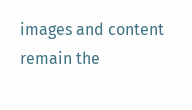images and content remain the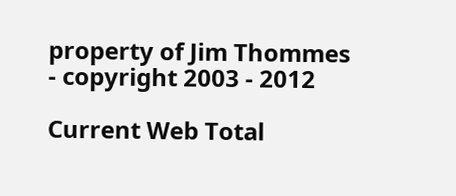property of Jim Thommes - copyright 2003 - 2012

Current Web Total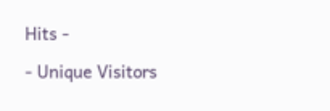Hits -

- Unique Visitors